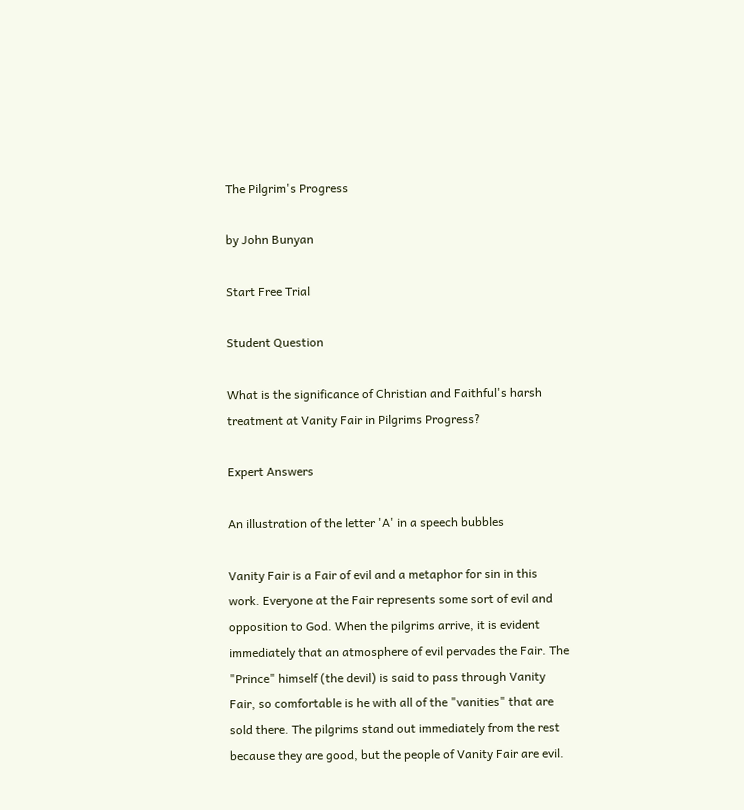The Pilgrim's Progress

by John Bunyan

Start Free Trial

Student Question

What is the significance of Christian and Faithful's harsh treatment at Vanity Fair in Pilgrims Progress?

Expert Answers

An illustration of the letter 'A' in a speech bubbles

Vanity Fair is a Fair of evil and a metaphor for sin in this work. Everyone at the Fair represents some sort of evil and opposition to God. When the pilgrims arrive, it is evident immediately that an atmosphere of evil pervades the Fair. The "Prince" himself (the devil) is said to pass through Vanity Fair, so comfortable is he with all of the "vanities" that are sold there. The pilgrims stand out immediately from the rest because they are good, but the people of Vanity Fair are evil.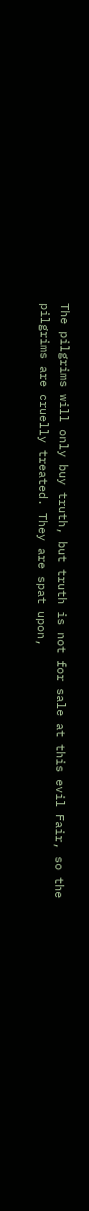The pilgrims will only buy truth, but truth is not for sale at this evil Fair, so the pilgrims are cruelly treated. They are spat upon,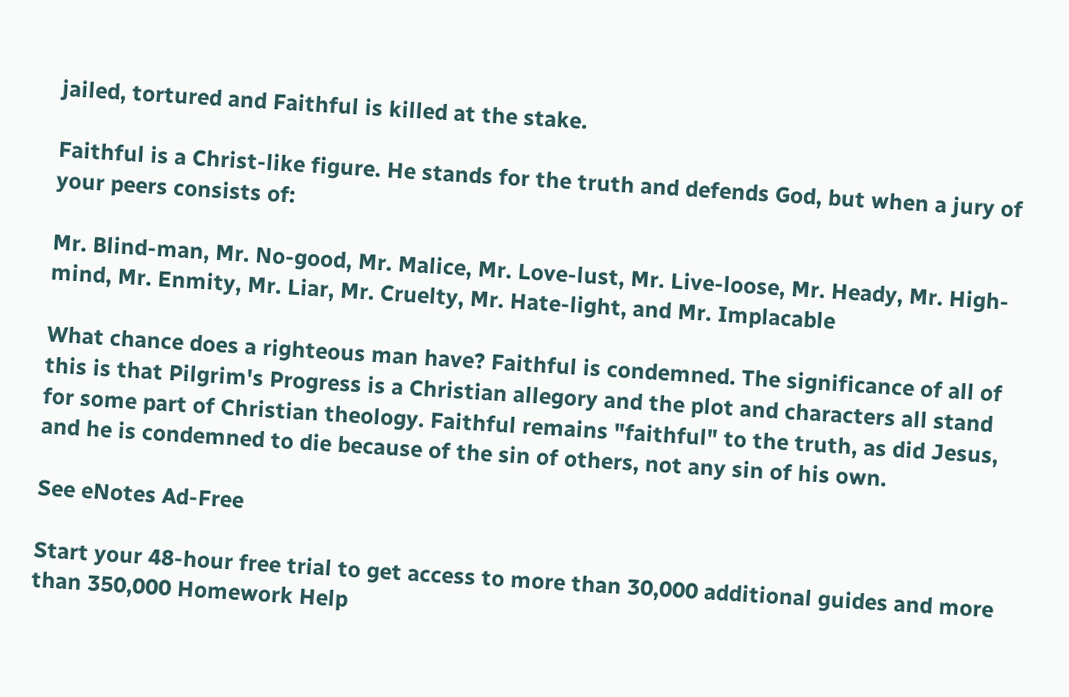jailed, tortured and Faithful is killed at the stake.

Faithful is a Christ-like figure. He stands for the truth and defends God, but when a jury of your peers consists of:

Mr. Blind-man, Mr. No-good, Mr. Malice, Mr. Love-lust, Mr. Live-loose, Mr. Heady, Mr. High-mind, Mr. Enmity, Mr. Liar, Mr. Cruelty, Mr. Hate-light, and Mr. Implacable

What chance does a righteous man have? Faithful is condemned. The significance of all of this is that Pilgrim's Progress is a Christian allegory and the plot and characters all stand for some part of Christian theology. Faithful remains "faithful" to the truth, as did Jesus, and he is condemned to die because of the sin of others, not any sin of his own.

See eNotes Ad-Free

Start your 48-hour free trial to get access to more than 30,000 additional guides and more than 350,000 Homework Help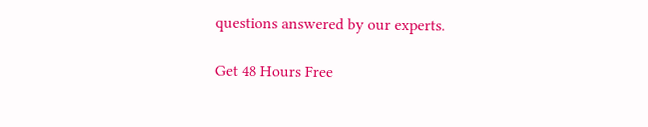questions answered by our experts.

Get 48 Hours Free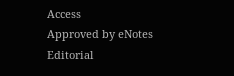Access
Approved by eNotes Editorial